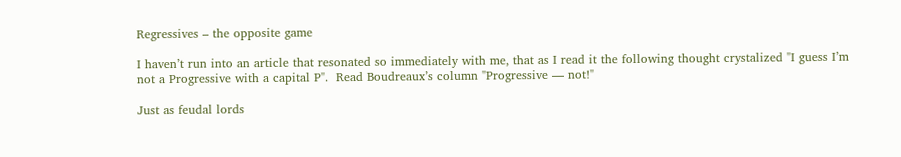Regressives – the opposite game

I haven’t run into an article that resonated so immediately with me, that as I read it the following thought crystalized "I guess I’m not a Progressive with a capital P".  Read Boudreaux’s column "Progressive — not!"

Just as feudal lords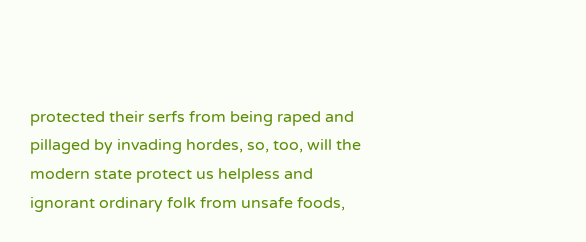protected their serfs from being raped and pillaged by invading hordes, so, too, will the modern state protect us helpless and ignorant ordinary folk from unsafe foods,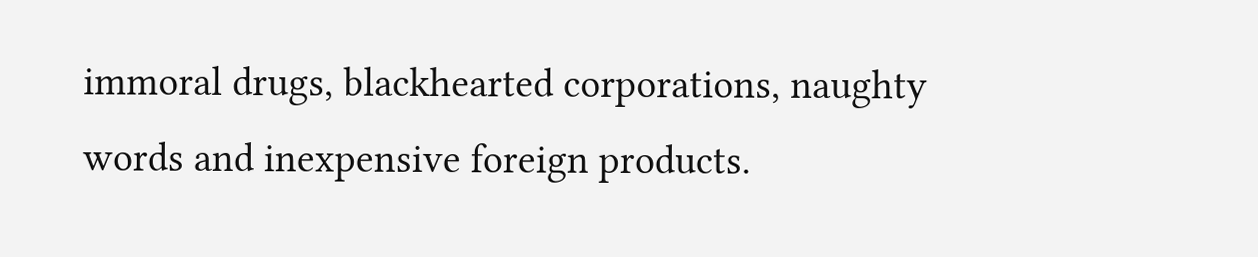immoral drugs, blackhearted corporations, naughty words and inexpensive foreign products.